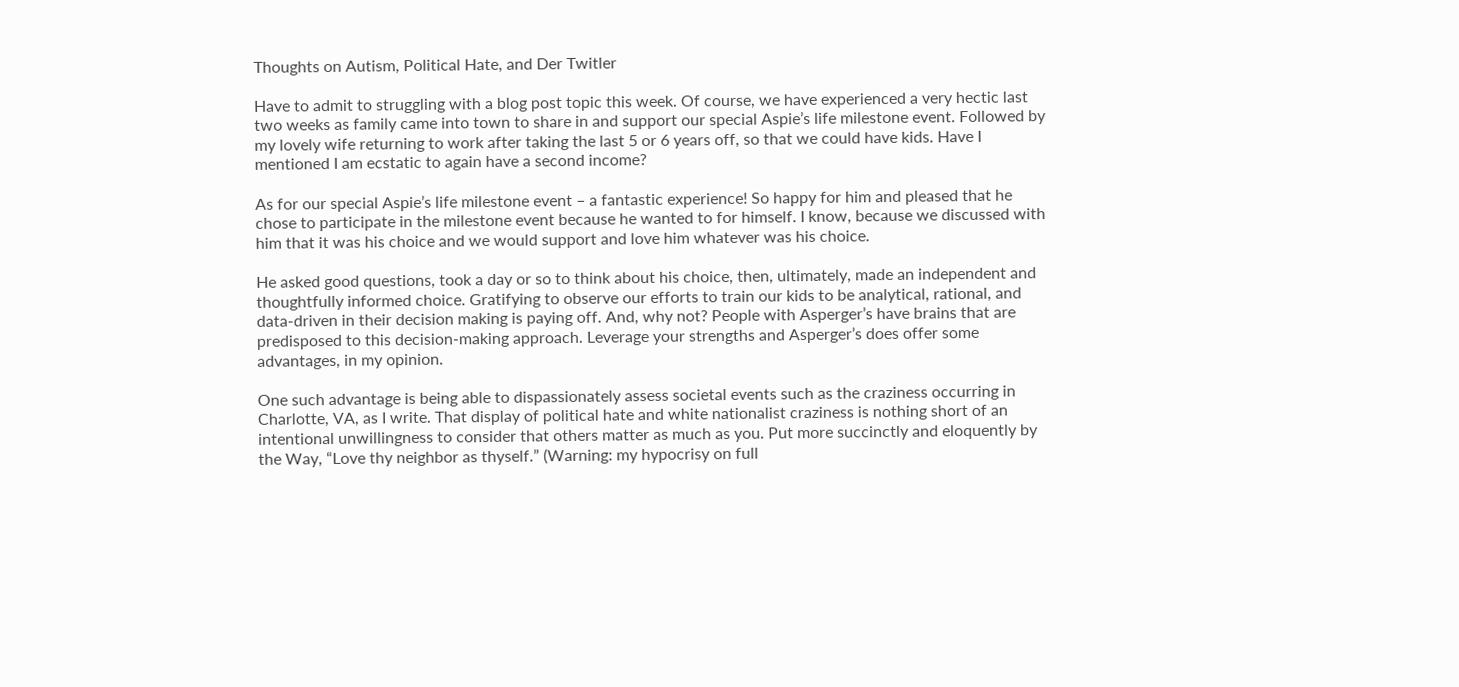Thoughts on Autism, Political Hate, and Der Twitler

Have to admit to struggling with a blog post topic this week. Of course, we have experienced a very hectic last two weeks as family came into town to share in and support our special Aspie’s life milestone event. Followed by my lovely wife returning to work after taking the last 5 or 6 years off, so that we could have kids. Have I mentioned I am ecstatic to again have a second income?

As for our special Aspie’s life milestone event – a fantastic experience! So happy for him and pleased that he chose to participate in the milestone event because he wanted to for himself. I know, because we discussed with him that it was his choice and we would support and love him whatever was his choice.

He asked good questions, took a day or so to think about his choice, then, ultimately, made an independent and thoughtfully informed choice. Gratifying to observe our efforts to train our kids to be analytical, rational, and data-driven in their decision making is paying off. And, why not? People with Asperger’s have brains that are predisposed to this decision-making approach. Leverage your strengths and Asperger’s does offer some advantages, in my opinion.

One such advantage is being able to dispassionately assess societal events such as the craziness occurring in Charlotte, VA, as I write. That display of political hate and white nationalist craziness is nothing short of an intentional unwillingness to consider that others matter as much as you. Put more succinctly and eloquently by the Way, “Love thy neighbor as thyself.” (Warning: my hypocrisy on full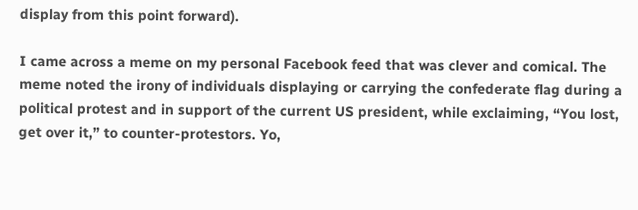display from this point forward).

I came across a meme on my personal Facebook feed that was clever and comical. The meme noted the irony of individuals displaying or carrying the confederate flag during a political protest and in support of the current US president, while exclaiming, “You lost, get over it,” to counter-protestors. Yo,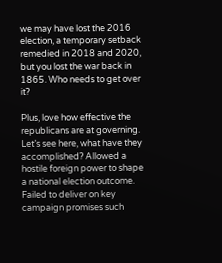we may have lost the 2016 election, a temporary setback remedied in 2018 and 2020, but you lost the war back in 1865. Who needs to get over it?

Plus, love how effective the republicans are at governing. Let’s see here, what have they accomplished? Allowed a hostile foreign power to shape a national election outcome. Failed to deliver on key campaign promises such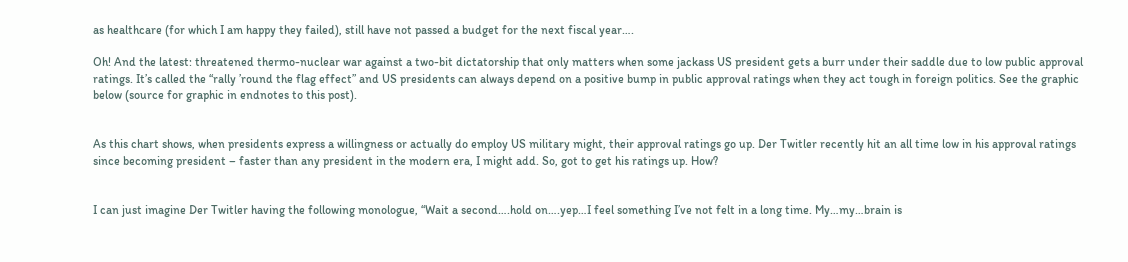as healthcare (for which I am happy they failed), still have not passed a budget for the next fiscal year….

Oh! And the latest: threatened thermo-nuclear war against a two-bit dictatorship that only matters when some jackass US president gets a burr under their saddle due to low public approval ratings. It’s called the “rally ’round the flag effect” and US presidents can always depend on a positive bump in public approval ratings when they act tough in foreign politics. See the graphic below (source for graphic in endnotes to this post).


As this chart shows, when presidents express a willingness or actually do employ US military might, their approval ratings go up. Der Twitler recently hit an all time low in his approval ratings since becoming president – faster than any president in the modern era, I might add. So, got to get his ratings up. How?


I can just imagine Der Twitler having the following monologue, “Wait a second….hold on….yep…I feel something I’ve not felt in a long time. My…my…brain is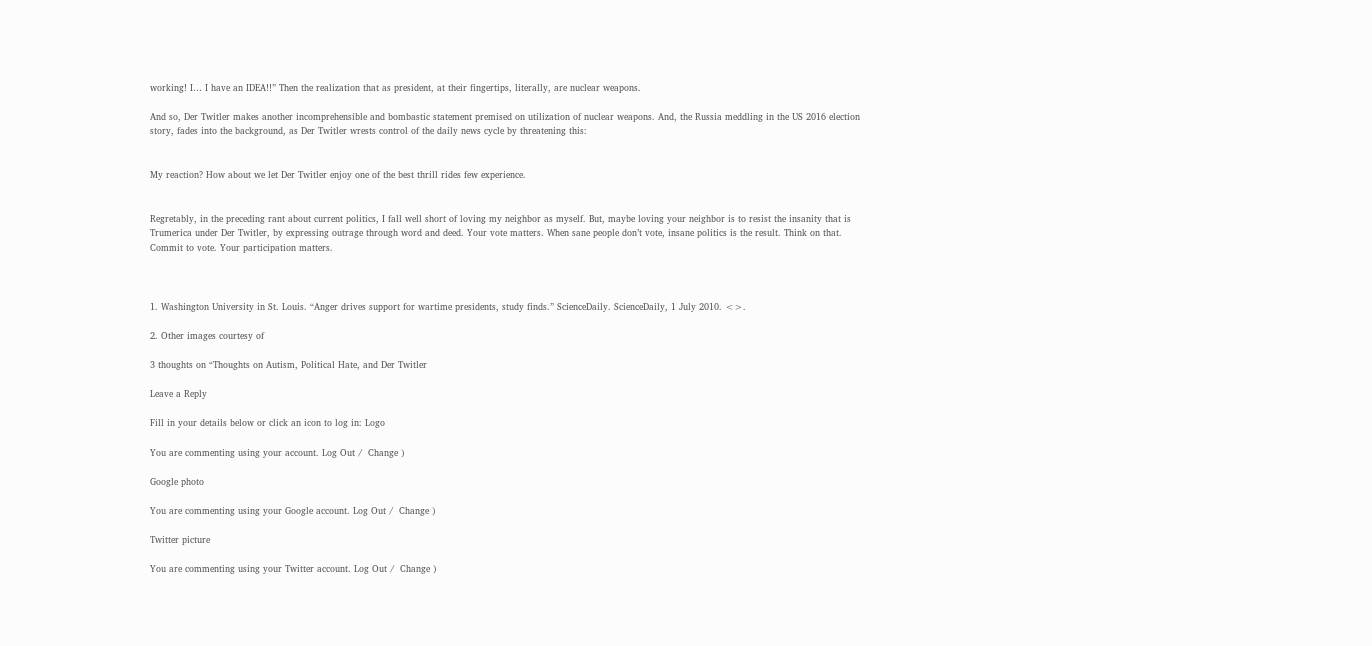working! I… I have an IDEA!!” Then the realization that as president, at their fingertips, literally, are nuclear weapons.

And so, Der Twitler makes another incomprehensible and bombastic statement premised on utilization of nuclear weapons. And, the Russia meddling in the US 2016 election story, fades into the background, as Der Twitler wrests control of the daily news cycle by threatening this:


My reaction? How about we let Der Twitler enjoy one of the best thrill rides few experience.


Regretably, in the preceding rant about current politics, I fall well short of loving my neighbor as myself. But, maybe loving your neighbor is to resist the insanity that is Trumerica under Der Twitler, by expressing outrage through word and deed. Your vote matters. When sane people don’t vote, insane politics is the result. Think on that. Commit to vote. Your participation matters.



1. Washington University in St. Louis. “Anger drives support for wartime presidents, study finds.” ScienceDaily. ScienceDaily, 1 July 2010. <>.

2. Other images courtesy of

3 thoughts on “Thoughts on Autism, Political Hate, and Der Twitler

Leave a Reply

Fill in your details below or click an icon to log in: Logo

You are commenting using your account. Log Out /  Change )

Google photo

You are commenting using your Google account. Log Out /  Change )

Twitter picture

You are commenting using your Twitter account. Log Out /  Change )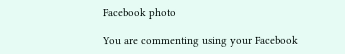Facebook photo

You are commenting using your Facebook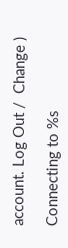account. Log Out /  Change )

Connecting to %s